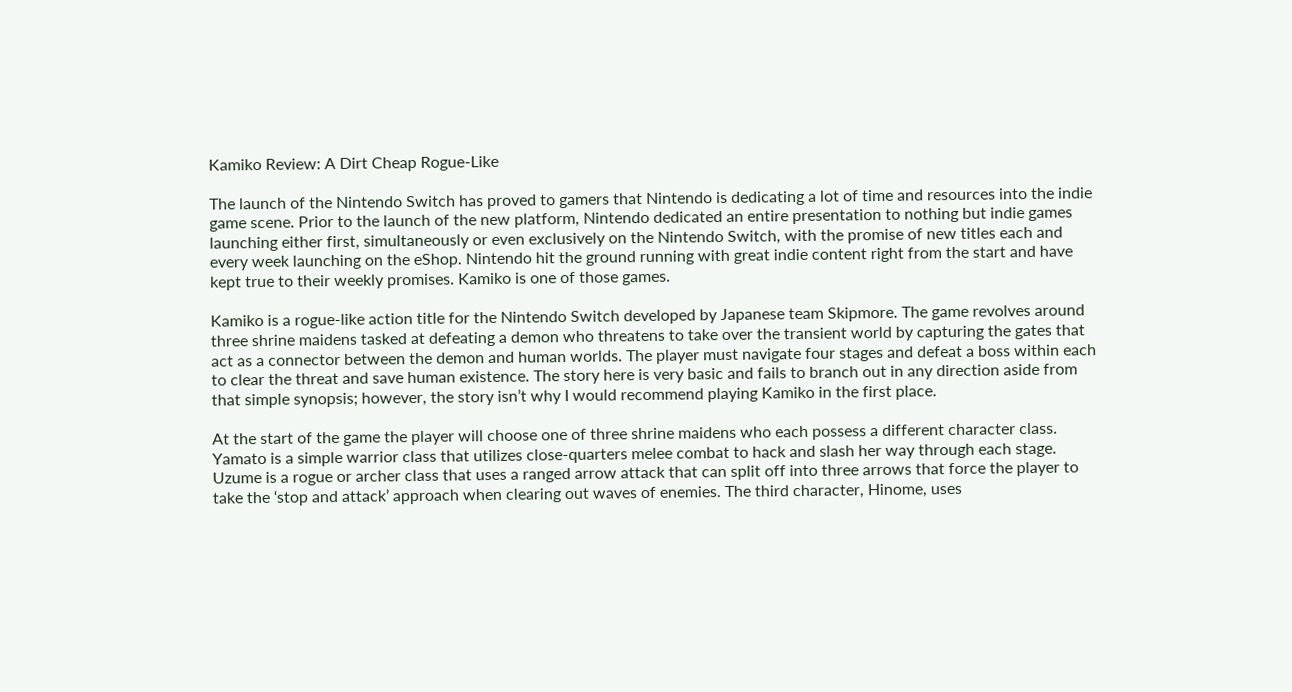Kamiko Review: A Dirt Cheap Rogue-Like

The launch of the Nintendo Switch has proved to gamers that Nintendo is dedicating a lot of time and resources into the indie game scene. Prior to the launch of the new platform, Nintendo dedicated an entire presentation to nothing but indie games launching either first, simultaneously or even exclusively on the Nintendo Switch, with the promise of new titles each and every week launching on the eShop. Nintendo hit the ground running with great indie content right from the start and have kept true to their weekly promises. Kamiko is one of those games.

Kamiko is a rogue-like action title for the Nintendo Switch developed by Japanese team Skipmore. The game revolves around three shrine maidens tasked at defeating a demon who threatens to take over the transient world by capturing the gates that act as a connector between the demon and human worlds. The player must navigate four stages and defeat a boss within each to clear the threat and save human existence. The story here is very basic and fails to branch out in any direction aside from that simple synopsis; however, the story isn’t why I would recommend playing Kamiko in the first place.

At the start of the game the player will choose one of three shrine maidens who each possess a different character class. Yamato is a simple warrior class that utilizes close-quarters melee combat to hack and slash her way through each stage. Uzume is a rogue or archer class that uses a ranged arrow attack that can split off into three arrows that force the player to take the ‘stop and attack’ approach when clearing out waves of enemies. The third character, Hinome, uses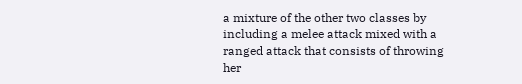a mixture of the other two classes by including a melee attack mixed with a ranged attack that consists of throwing her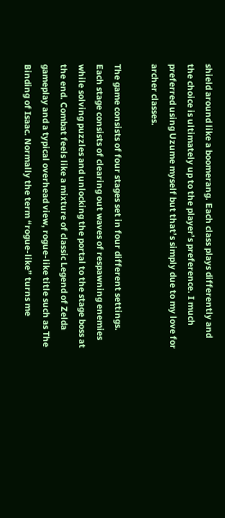shield around like a boomerang. Each class plays differently and the choice is ultimately up to the player’s preference. I much preferred using Uzume myself but that’s simply due to my love for archer classes.

The game consists of four stages set in four different settings. Each stage consists of clearing out waves of respawning enemies while solving puzzles and unlocking the portal to the stage boss at the end. Combat feels like a mixture of classic Legend of Zelda gameplay and a typical overhead view, rogue-like title such as The Binding of Isaac. Normally the term “rogue-like” turns me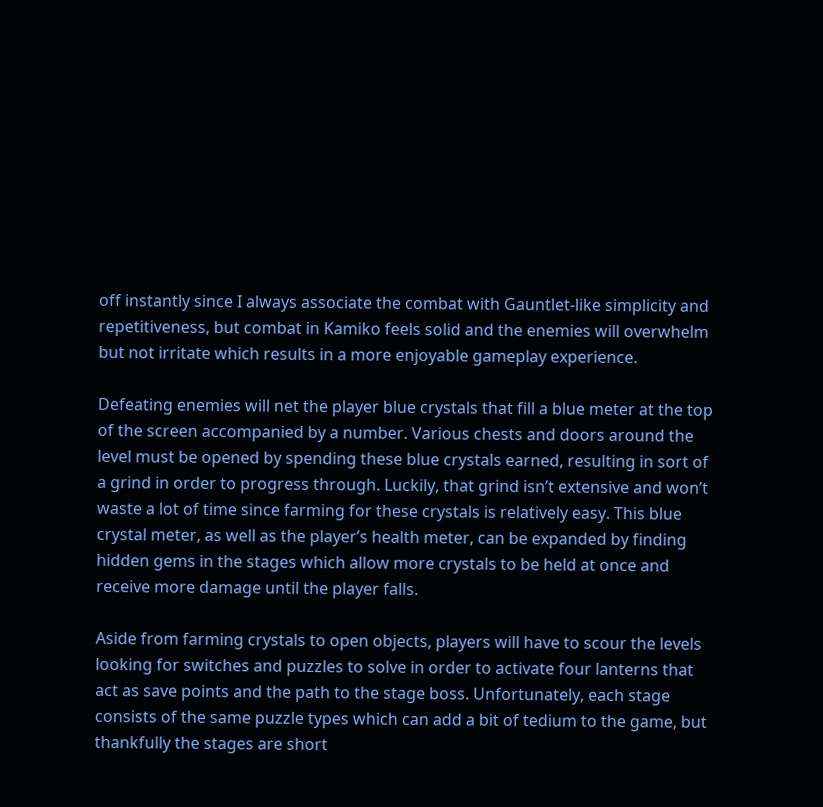off instantly since I always associate the combat with Gauntlet-like simplicity and repetitiveness, but combat in Kamiko feels solid and the enemies will overwhelm but not irritate which results in a more enjoyable gameplay experience.

Defeating enemies will net the player blue crystals that fill a blue meter at the top of the screen accompanied by a number. Various chests and doors around the level must be opened by spending these blue crystals earned, resulting in sort of a grind in order to progress through. Luckily, that grind isn’t extensive and won’t waste a lot of time since farming for these crystals is relatively easy. This blue crystal meter, as well as the player’s health meter, can be expanded by finding hidden gems in the stages which allow more crystals to be held at once and receive more damage until the player falls.

Aside from farming crystals to open objects, players will have to scour the levels looking for switches and puzzles to solve in order to activate four lanterns that act as save points and the path to the stage boss. Unfortunately, each stage consists of the same puzzle types which can add a bit of tedium to the game, but thankfully the stages are short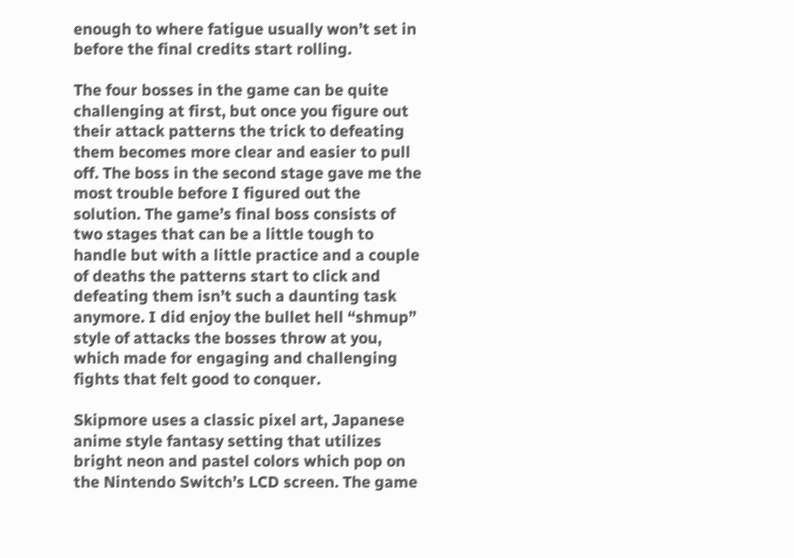enough to where fatigue usually won’t set in before the final credits start rolling.

The four bosses in the game can be quite challenging at first, but once you figure out their attack patterns the trick to defeating them becomes more clear and easier to pull off. The boss in the second stage gave me the most trouble before I figured out the solution. The game’s final boss consists of two stages that can be a little tough to handle but with a little practice and a couple of deaths the patterns start to click and defeating them isn’t such a daunting task anymore. I did enjoy the bullet hell “shmup” style of attacks the bosses throw at you, which made for engaging and challenging fights that felt good to conquer.

Skipmore uses a classic pixel art, Japanese anime style fantasy setting that utilizes bright neon and pastel colors which pop on the Nintendo Switch’s LCD screen. The game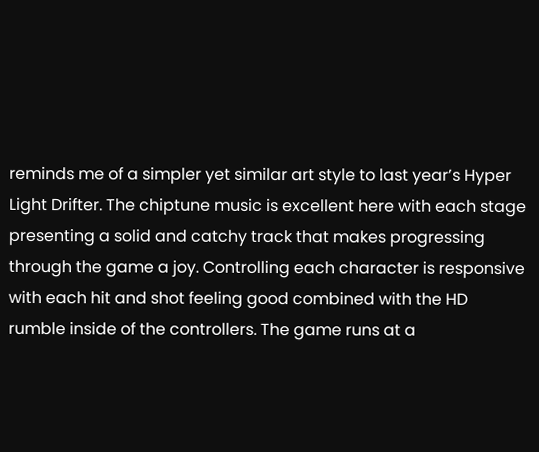reminds me of a simpler yet similar art style to last year’s Hyper Light Drifter. The chiptune music is excellent here with each stage presenting a solid and catchy track that makes progressing through the game a joy. Controlling each character is responsive with each hit and shot feeling good combined with the HD rumble inside of the controllers. The game runs at a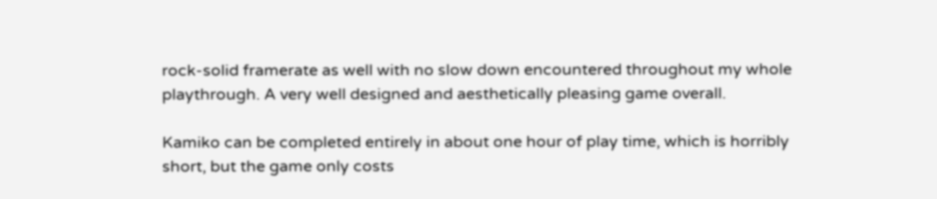rock-solid framerate as well with no slow down encountered throughout my whole playthrough. A very well designed and aesthetically pleasing game overall.

Kamiko can be completed entirely in about one hour of play time, which is horribly short, but the game only costs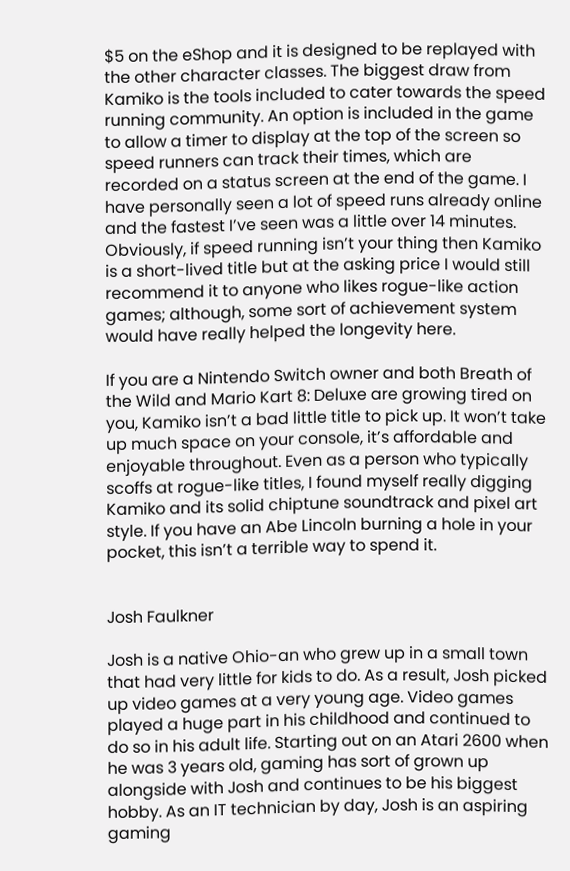$5 on the eShop and it is designed to be replayed with the other character classes. The biggest draw from Kamiko is the tools included to cater towards the speed running community. An option is included in the game to allow a timer to display at the top of the screen so speed runners can track their times, which are recorded on a status screen at the end of the game. I have personally seen a lot of speed runs already online and the fastest I’ve seen was a little over 14 minutes. Obviously, if speed running isn’t your thing then Kamiko is a short-lived title but at the asking price I would still recommend it to anyone who likes rogue-like action games; although, some sort of achievement system would have really helped the longevity here.

If you are a Nintendo Switch owner and both Breath of the Wild and Mario Kart 8: Deluxe are growing tired on you, Kamiko isn’t a bad little title to pick up. It won’t take up much space on your console, it’s affordable and enjoyable throughout. Even as a person who typically scoffs at rogue-like titles, I found myself really digging Kamiko and its solid chiptune soundtrack and pixel art style. If you have an Abe Lincoln burning a hole in your pocket, this isn’t a terrible way to spend it.


Josh Faulkner

Josh is a native Ohio-an who grew up in a small town that had very little for kids to do. As a result, Josh picked up video games at a very young age. Video games played a huge part in his childhood and continued to do so in his adult life. Starting out on an Atari 2600 when he was 3 years old, gaming has sort of grown up alongside with Josh and continues to be his biggest hobby. As an IT technician by day, Josh is an aspiring gaming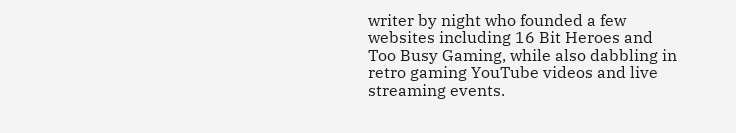writer by night who founded a few websites including 16 Bit Heroes and Too Busy Gaming, while also dabbling in retro gaming YouTube videos and live streaming events.